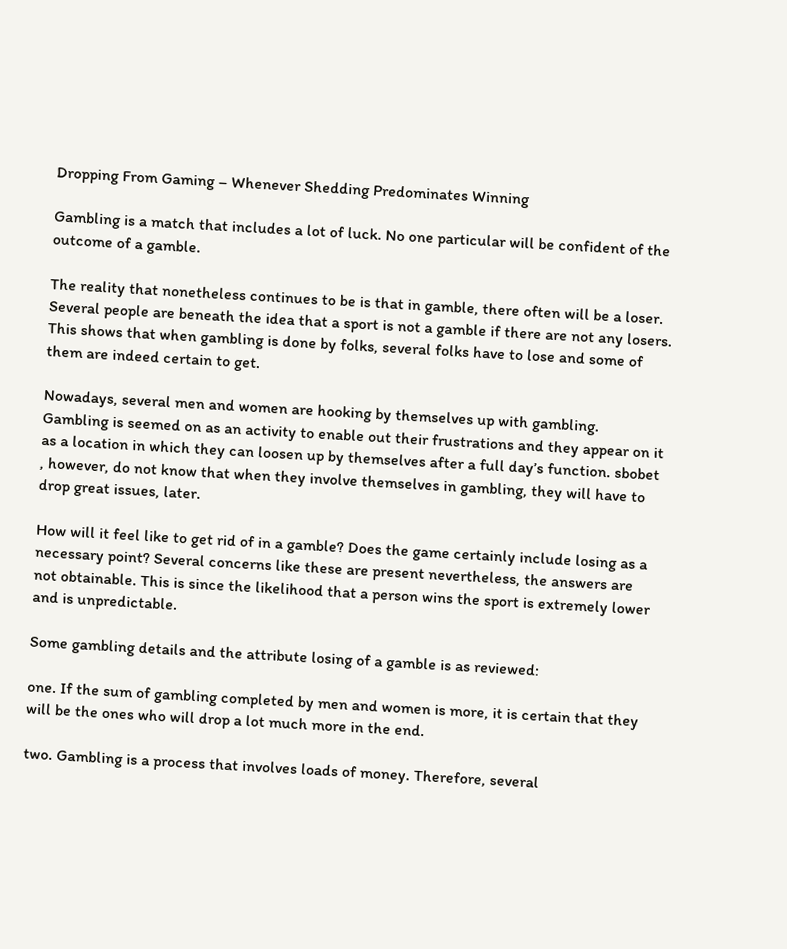Dropping From Gaming – Whenever Shedding Predominates Winning

Gambling is a match that includes a lot of luck. No one particular will be confident of the outcome of a gamble.

The reality that nonetheless continues to be is that in gamble, there often will be a loser. Several people are beneath the idea that a sport is not a gamble if there are not any losers. This shows that when gambling is done by folks, several folks have to lose and some of them are indeed certain to get.

Nowadays, several men and women are hooking by themselves up with gambling. Gambling is seemed on as an activity to enable out their frustrations and they appear on it as a location in which they can loosen up by themselves after a full day’s function. sbobet , however, do not know that when they involve themselves in gambling, they will have to drop great issues, later.

How will it feel like to get rid of in a gamble? Does the game certainly include losing as a necessary point? Several concerns like these are present nevertheless, the answers are not obtainable. This is since the likelihood that a person wins the sport is extremely lower and is unpredictable.

Some gambling details and the attribute losing of a gamble is as reviewed:

one. If the sum of gambling completed by men and women is more, it is certain that they will be the ones who will drop a lot much more in the end.

two. Gambling is a process that involves loads of money. Therefore, several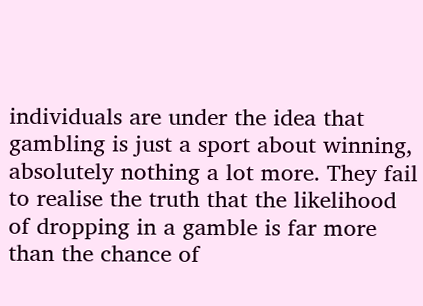individuals are under the idea that gambling is just a sport about winning, absolutely nothing a lot more. They fail to realise the truth that the likelihood of dropping in a gamble is far more than the chance of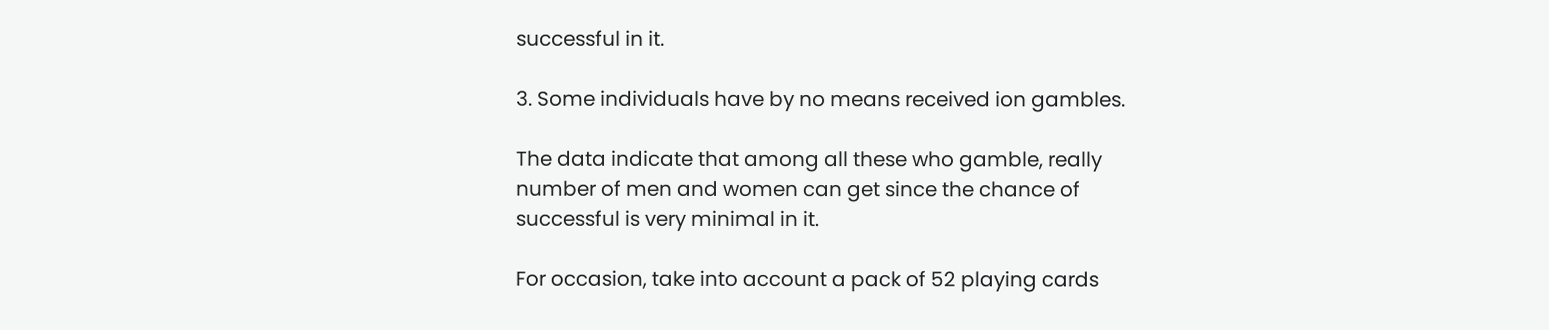successful in it.

3. Some individuals have by no means received ion gambles.

The data indicate that among all these who gamble, really number of men and women can get since the chance of successful is very minimal in it.

For occasion, take into account a pack of 52 playing cards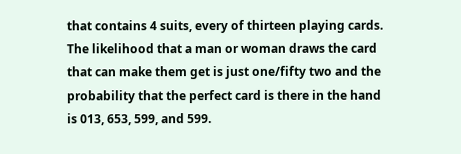that contains 4 suits, every of thirteen playing cards. The likelihood that a man or woman draws the card that can make them get is just one/fifty two and the probability that the perfect card is there in the hand is 013, 653, 599, and 599.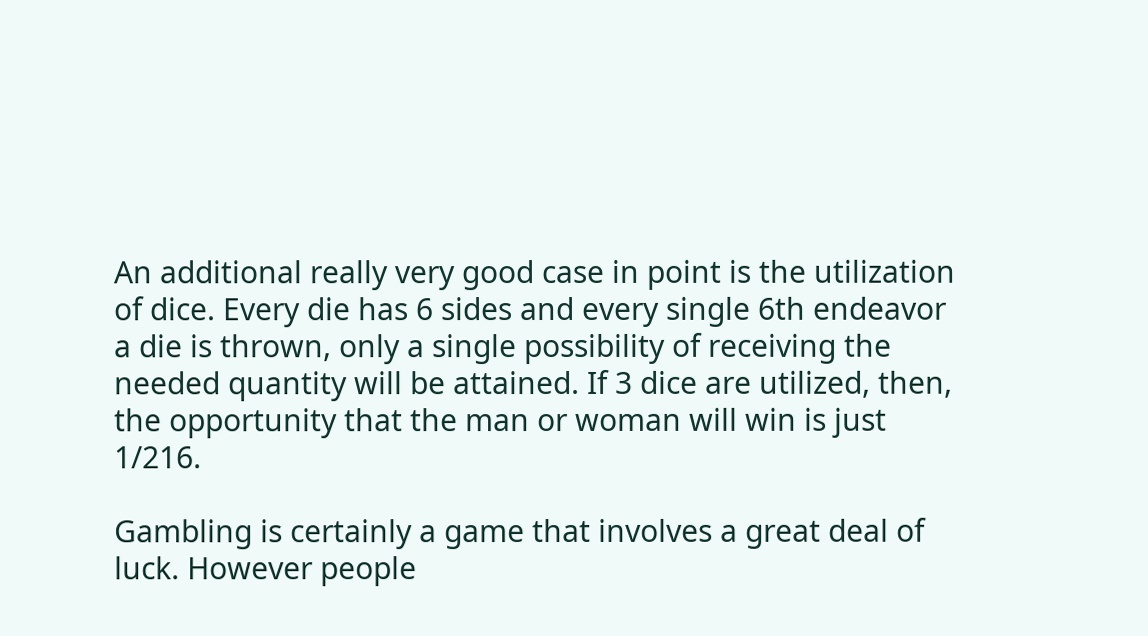An additional really very good case in point is the utilization of dice. Every die has 6 sides and every single 6th endeavor a die is thrown, only a single possibility of receiving the needed quantity will be attained. If 3 dice are utilized, then, the opportunity that the man or woman will win is just 1/216.

Gambling is certainly a game that involves a great deal of luck. However people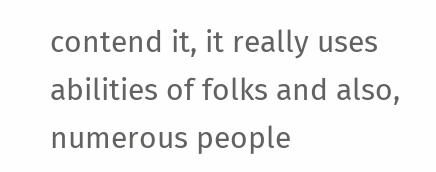contend it, it really uses abilities of folks and also, numerous people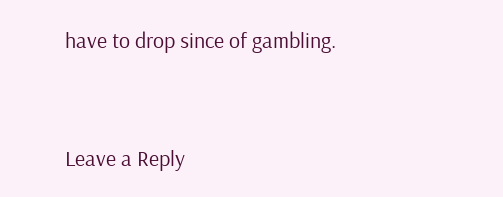have to drop since of gambling.


Leave a Reply